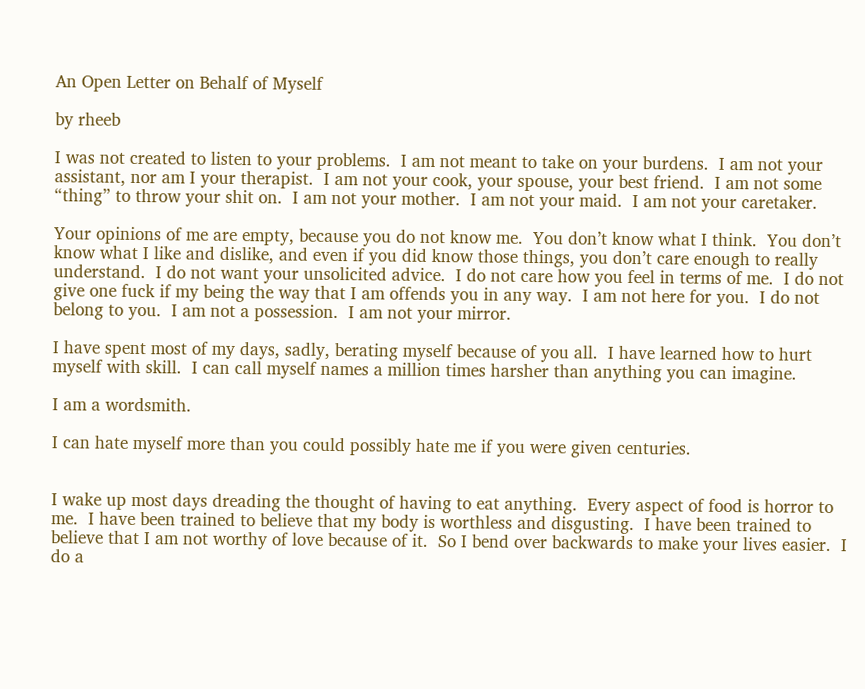An Open Letter on Behalf of Myself

by rheeb

I was not created to listen to your problems.  I am not meant to take on your burdens.  I am not your assistant, nor am I your therapist.  I am not your cook, your spouse, your best friend.  I am not some “thing” to throw your shit on.  I am not your mother.  I am not your maid.  I am not your caretaker.

Your opinions of me are empty, because you do not know me.  You don’t know what I think.  You don’t know what I like and dislike, and even if you did know those things, you don’t care enough to really understand.  I do not want your unsolicited advice.  I do not care how you feel in terms of me.  I do not give one fuck if my being the way that I am offends you in any way.  I am not here for you.  I do not belong to you.  I am not a possession.  I am not your mirror.

I have spent most of my days, sadly, berating myself because of you all.  I have learned how to hurt myself with skill.  I can call myself names a million times harsher than anything you can imagine.

I am a wordsmith.

I can hate myself more than you could possibly hate me if you were given centuries.


I wake up most days dreading the thought of having to eat anything.  Every aspect of food is horror to me.  I have been trained to believe that my body is worthless and disgusting.  I have been trained to believe that I am not worthy of love because of it.  So I bend over backwards to make your lives easier.  I do a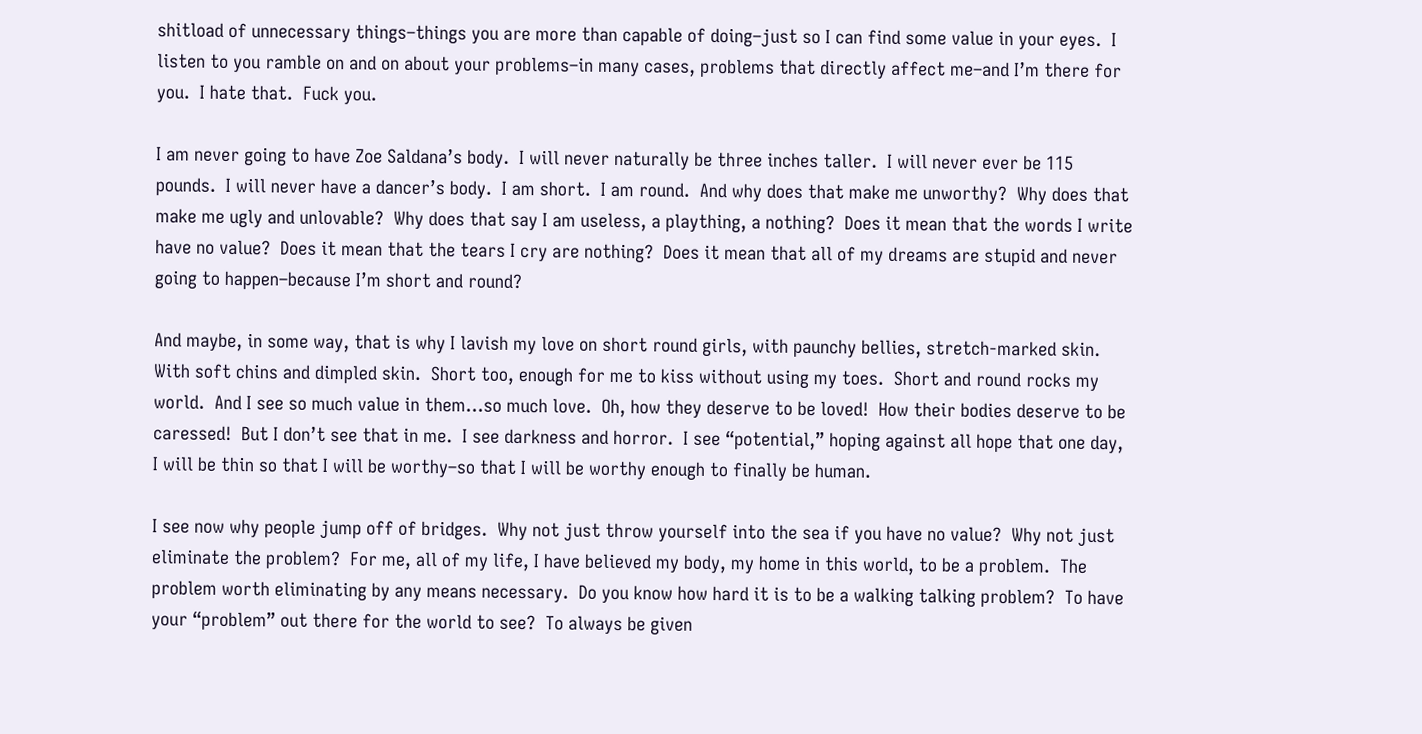shitload of unnecessary things–things you are more than capable of doing–just so I can find some value in your eyes.  I listen to you ramble on and on about your problems–in many cases, problems that directly affect me–and I’m there for you.  I hate that.  Fuck you.

I am never going to have Zoe Saldana’s body.  I will never naturally be three inches taller.  I will never ever be 115 pounds.  I will never have a dancer’s body.  I am short.  I am round.  And why does that make me unworthy?  Why does that make me ugly and unlovable?  Why does that say I am useless, a plaything, a nothing?  Does it mean that the words I write have no value?  Does it mean that the tears I cry are nothing?  Does it mean that all of my dreams are stupid and never going to happen–because I’m short and round?

And maybe, in some way, that is why I lavish my love on short round girls, with paunchy bellies, stretch-marked skin.  With soft chins and dimpled skin.  Short too, enough for me to kiss without using my toes.  Short and round rocks my world.  And I see so much value in them…so much love.  Oh, how they deserve to be loved!  How their bodies deserve to be caressed!  But I don’t see that in me.  I see darkness and horror.  I see “potential,” hoping against all hope that one day, I will be thin so that I will be worthy–so that I will be worthy enough to finally be human.

I see now why people jump off of bridges.  Why not just throw yourself into the sea if you have no value?  Why not just eliminate the problem?  For me, all of my life, I have believed my body, my home in this world, to be a problem.  The problem worth eliminating by any means necessary.  Do you know how hard it is to be a walking talking problem?  To have your “problem” out there for the world to see?  To always be given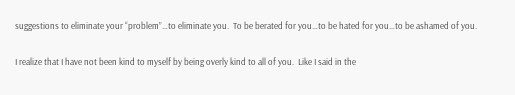suggestions to eliminate your “problem”…to eliminate you.  To be berated for you…to be hated for you…to be ashamed of you.

I realize that I have not been kind to myself by being overly kind to all of you.  Like I said in the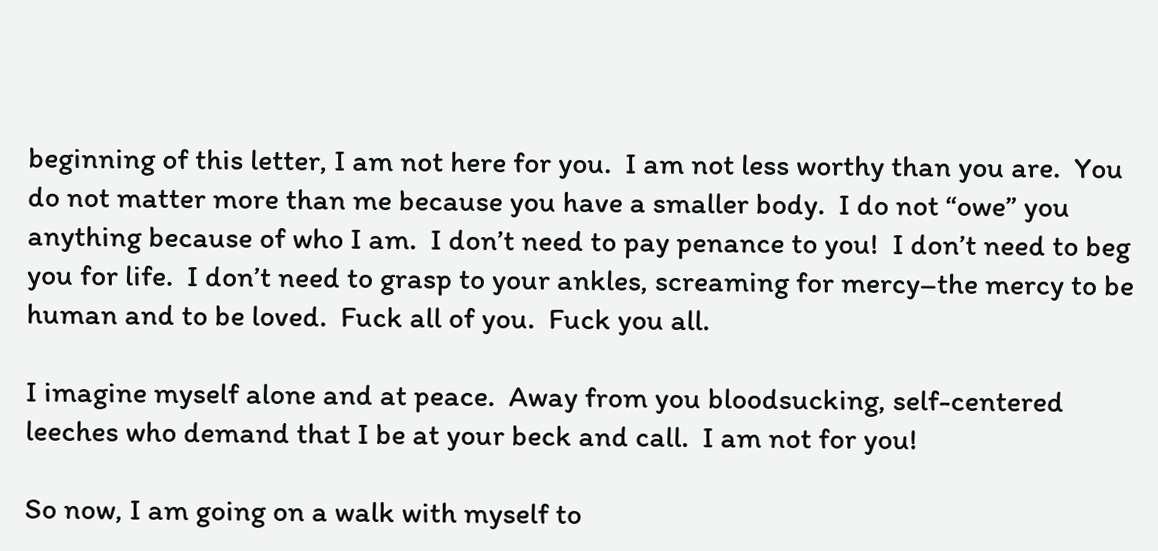beginning of this letter, I am not here for you.  I am not less worthy than you are.  You do not matter more than me because you have a smaller body.  I do not “owe” you anything because of who I am.  I don’t need to pay penance to you!  I don’t need to beg you for life.  I don’t need to grasp to your ankles, screaming for mercy–the mercy to be human and to be loved.  Fuck all of you.  Fuck you all.

I imagine myself alone and at peace.  Away from you bloodsucking, self-centered leeches who demand that I be at your beck and call.  I am not for you!

So now, I am going on a walk with myself to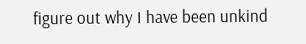figure out why I have been unkind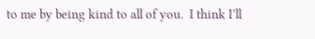to me by being kind to all of you.  I think I’ll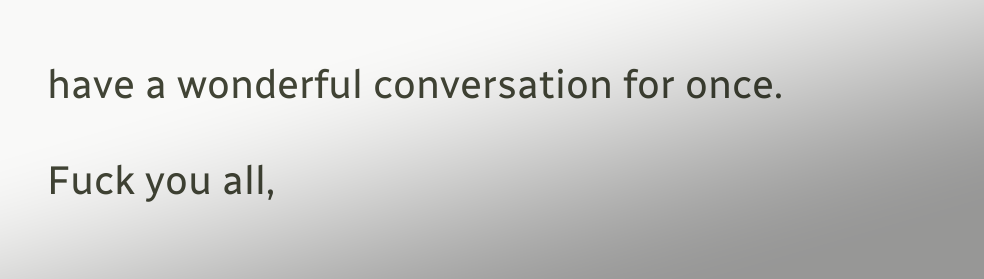have a wonderful conversation for once.

Fuck you all,